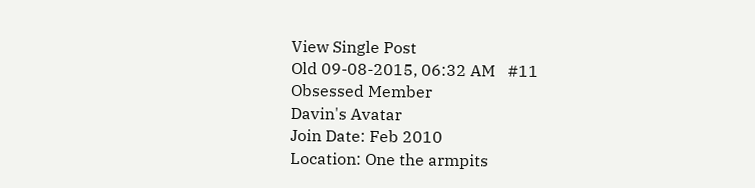View Single Post
Old 09-08-2015, 06:32 AM   #11
Obsessed Member
Davin's Avatar
Join Date: Feb 2010
Location: One the armpits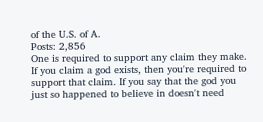of the U.S. of A.
Posts: 2,856
One is required to support any claim they make. If you claim a god exists, then you're required to support that claim. If you say that the god you just so happened to believe in doesn't need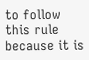to follow this rule because it is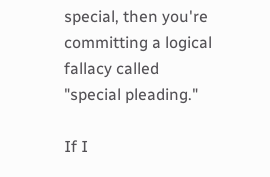special, then you're committing a logical fallacy called "special pleading."

If I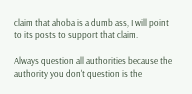claim that ahoba is a dumb ass, I will point to its posts to support that claim.

Always question all authorities because the authority you don't question is the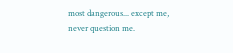most dangerous... except me, never question me.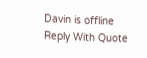Davin is offline   Reply With Quote